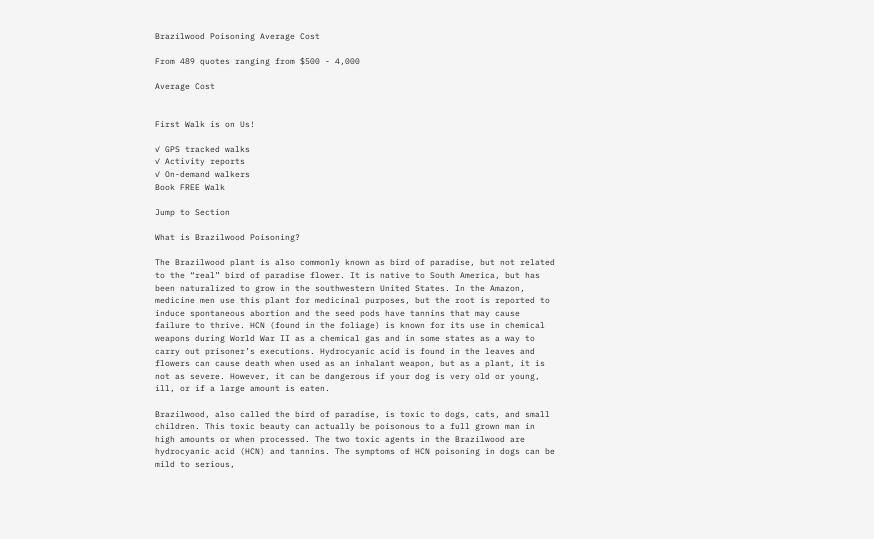Brazilwood Poisoning Average Cost

From 489 quotes ranging from $500 - 4,000

Average Cost


First Walk is on Us!

✓ GPS tracked walks
✓ Activity reports
✓ On-demand walkers
Book FREE Walk

Jump to Section

What is Brazilwood Poisoning?

The Brazilwood plant is also commonly known as bird of paradise, but not related to the “real” bird of paradise flower. It is native to South America, but has been naturalized to grow in the southwestern United States. In the Amazon, medicine men use this plant for medicinal purposes, but the root is reported to induce spontaneous abortion and the seed pods have tannins that may cause failure to thrive. HCN (found in the foliage) is known for its use in chemical weapons during World War II as a chemical gas and in some states as a way to carry out prisoner’s executions. Hydrocyanic acid is found in the leaves and flowers can cause death when used as an inhalant weapon, but as a plant, it is not as severe. However, it can be dangerous if your dog is very old or young, ill, or if a large amount is eaten.

Brazilwood, also called the bird of paradise, is toxic to dogs, cats, and small children. This toxic beauty can actually be poisonous to a full grown man in high amounts or when processed. The two toxic agents in the Brazilwood are hydrocyanic acid (HCN) and tannins. The symptoms of HCN poisoning in dogs can be mild to serious,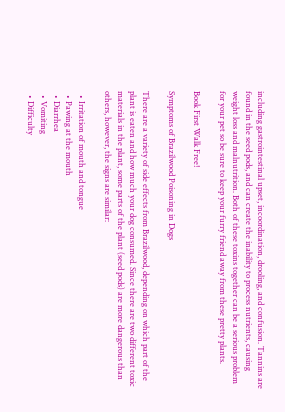including gastrointestinal upset, incoordination, drooling, and confusion. Tannins are found in the seed pods, and can create the inability to process nutrients, causing weight loss and malnutrition. Both of these toxins together can be a serious problem for your pet so be sure to keep your furry friend away from these pretty plants.

Book First Walk Free!

Symptoms of Brazilwood Poisoning in Dogs

There are a variety of side effects from Brazilwood, depending on which part of the plant is eaten and how much your dog consumed. Since there are two different toxic materials in the plant, some parts of the plant (seed pods) are more dangerous than others, however, the signs are similar:

  • Irritation of mouth and tongue
  • Pawing at the mouth
  • Diarrhea
  • Vomiting
  • Difficulty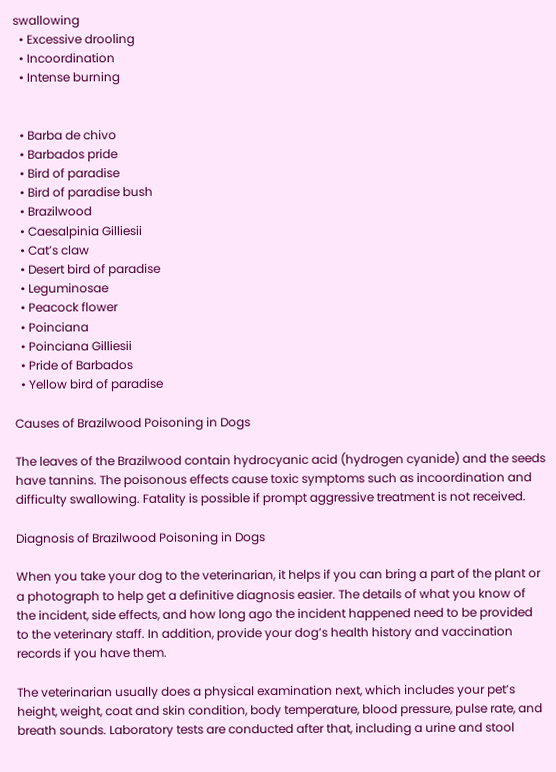swallowing
  • Excessive drooling
  • Incoordination
  • Intense burning


  • Barba de chivo
  • Barbados pride
  • Bird of paradise
  • Bird of paradise bush
  • Brazilwood
  • Caesalpinia Gilliesii
  • Cat’s claw
  • Desert bird of paradise
  • Leguminosae
  • Peacock flower
  • Poinciana
  • Poinciana Gilliesii
  • Pride of Barbados
  • Yellow bird of paradise

Causes of Brazilwood Poisoning in Dogs

The leaves of the Brazilwood contain hydrocyanic acid (hydrogen cyanide) and the seeds have tannins. The poisonous effects cause toxic symptoms such as incoordination and difficulty swallowing. Fatality is possible if prompt aggressive treatment is not received.

Diagnosis of Brazilwood Poisoning in Dogs

When you take your dog to the veterinarian, it helps if you can bring a part of the plant or a photograph to help get a definitive diagnosis easier. The details of what you know of the incident, side effects, and how long ago the incident happened need to be provided to the veterinary staff. In addition, provide your dog’s health history and vaccination records if you have them.

The veterinarian usually does a physical examination next, which includes your pet’s height, weight, coat and skin condition, body temperature, blood pressure, pulse rate, and breath sounds. Laboratory tests are conducted after that, including a urine and stool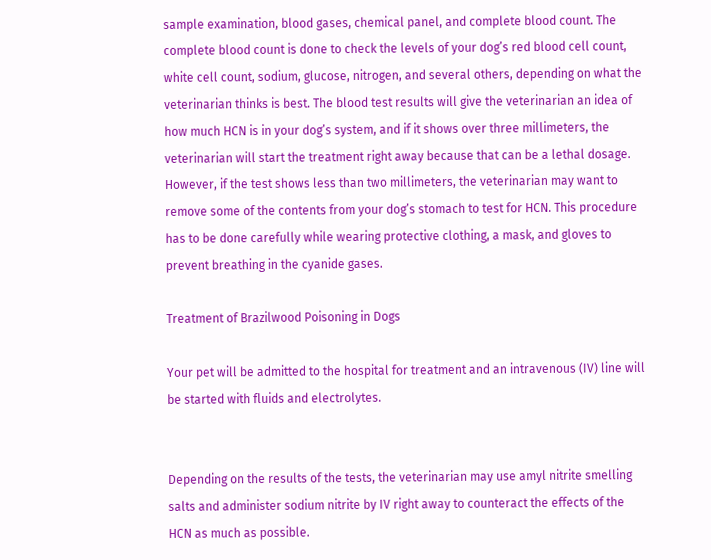sample examination, blood gases, chemical panel, and complete blood count. The complete blood count is done to check the levels of your dog’s red blood cell count, white cell count, sodium, glucose, nitrogen, and several others, depending on what the veterinarian thinks is best. The blood test results will give the veterinarian an idea of how much HCN is in your dog’s system, and if it shows over three millimeters, the veterinarian will start the treatment right away because that can be a lethal dosage. However, if the test shows less than two millimeters, the veterinarian may want to remove some of the contents from your dog’s stomach to test for HCN. This procedure has to be done carefully while wearing protective clothing, a mask, and gloves to prevent breathing in the cyanide gases.

Treatment of Brazilwood Poisoning in Dogs

Your pet will be admitted to the hospital for treatment and an intravenous (IV) line will be started with fluids and electrolytes.


Depending on the results of the tests, the veterinarian may use amyl nitrite smelling salts and administer sodium nitrite by IV right away to counteract the effects of the HCN as much as possible.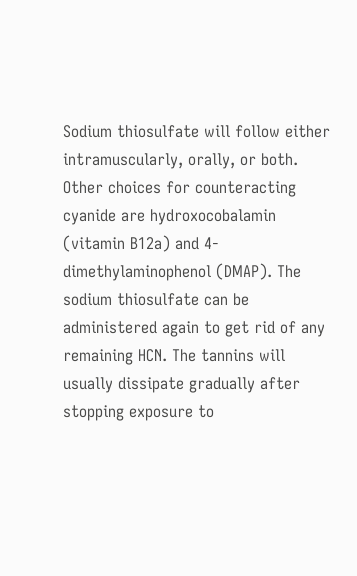Sodium thiosulfate will follow either intramuscularly, orally, or both. Other choices for counteracting cyanide are hydroxocobalamin (vitamin B12a) and 4-dimethylaminophenol (DMAP). The sodium thiosulfate can be administered again to get rid of any remaining HCN. The tannins will usually dissipate gradually after stopping exposure to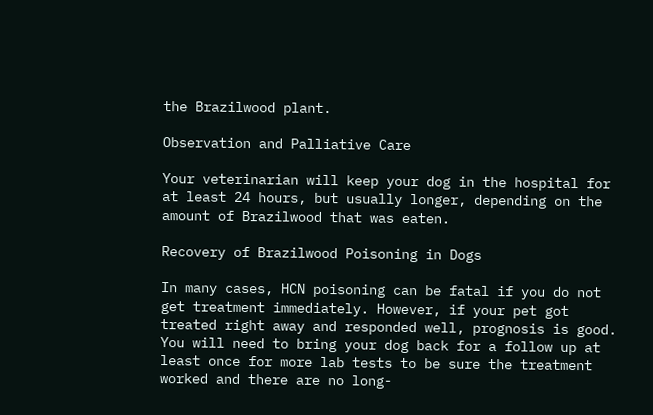the Brazilwood plant.

Observation and Palliative Care

Your veterinarian will keep your dog in the hospital for at least 24 hours, but usually longer, depending on the amount of Brazilwood that was eaten.

Recovery of Brazilwood Poisoning in Dogs

In many cases, HCN poisoning can be fatal if you do not get treatment immediately. However, if your pet got treated right away and responded well, prognosis is good. You will need to bring your dog back for a follow up at least once for more lab tests to be sure the treatment worked and there are no long-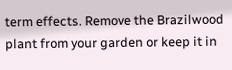term effects. Remove the Brazilwood plant from your garden or keep it in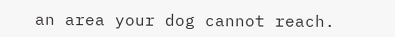an area your dog cannot reach.